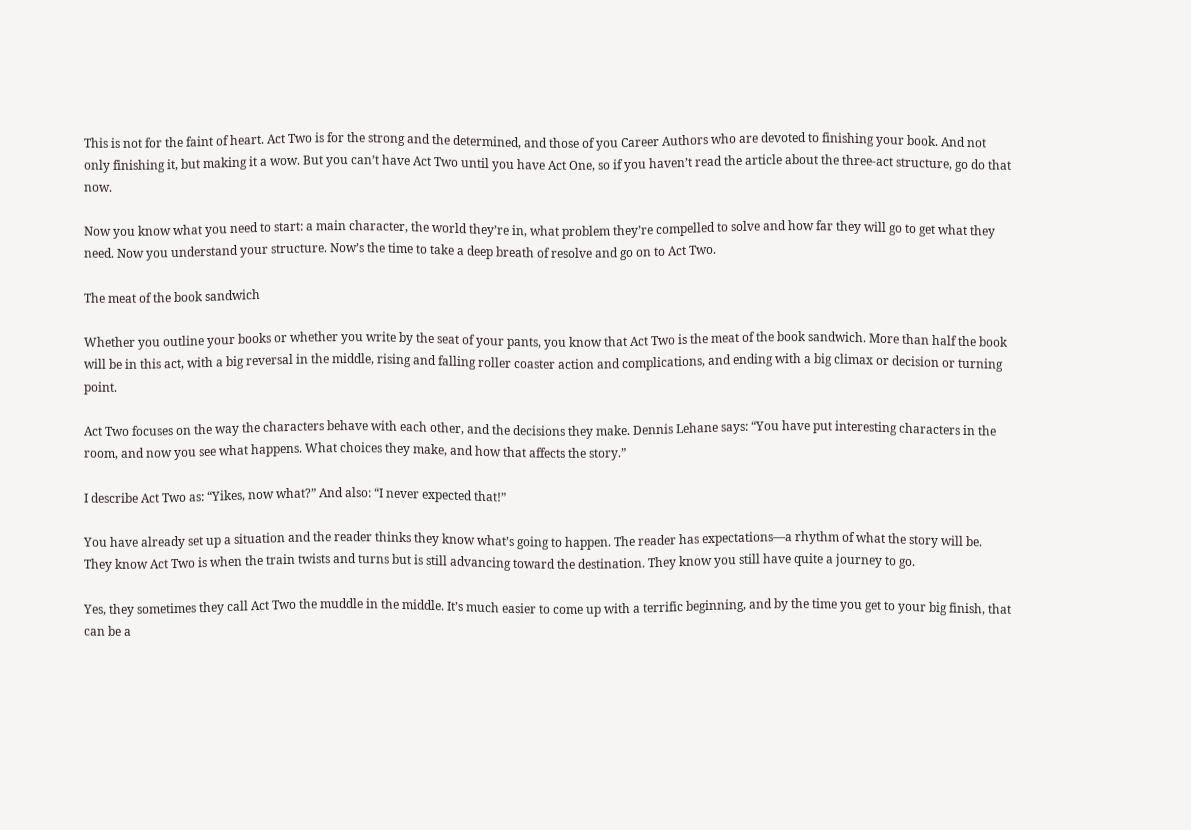This is not for the faint of heart. Act Two is for the strong and the determined, and those of you Career Authors who are devoted to finishing your book. And not only finishing it, but making it a wow. But you can’t have Act Two until you have Act One, so if you haven’t read the article about the three-act structure, go do that now.

Now you know what you need to start: a main character, the world they’re in, what problem they’re compelled to solve and how far they will go to get what they need. Now you understand your structure. Now’s the time to take a deep breath of resolve and go on to Act Two.

The meat of the book sandwich

Whether you outline your books or whether you write by the seat of your pants, you know that Act Two is the meat of the book sandwich. More than half the book will be in this act, with a big reversal in the middle, rising and falling roller coaster action and complications, and ending with a big climax or decision or turning point.

Act Two focuses on the way the characters behave with each other, and the decisions they make. Dennis Lehane says: “You have put interesting characters in the room, and now you see what happens. What choices they make, and how that affects the story.”

I describe Act Two as: “Yikes, now what?” And also: “I never expected that!”

You have already set up a situation and the reader thinks they know what’s going to happen. The reader has expectations—a rhythm of what the story will be. They know Act Two is when the train twists and turns but is still advancing toward the destination. They know you still have quite a journey to go.

Yes, they sometimes they call Act Two the muddle in the middle. It’s much easier to come up with a terrific beginning, and by the time you get to your big finish, that can be a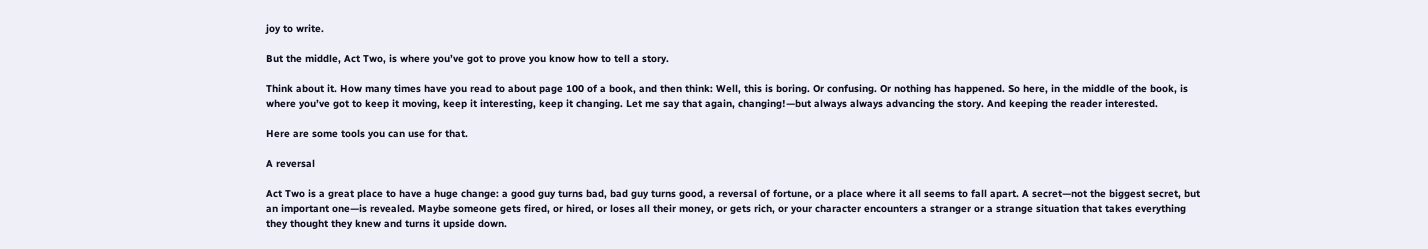joy to write.

But the middle, Act Two, is where you’ve got to prove you know how to tell a story.

Think about it. How many times have you read to about page 100 of a book, and then think: Well, this is boring. Or confusing. Or nothing has happened. So here, in the middle of the book, is where you’ve got to keep it moving, keep it interesting, keep it changing. Let me say that again, changing!—but always always advancing the story. And keeping the reader interested.

Here are some tools you can use for that.

A reversal

Act Two is a great place to have a huge change: a good guy turns bad, bad guy turns good, a reversal of fortune, or a place where it all seems to fall apart. A secret—not the biggest secret, but an important one—is revealed. Maybe someone gets fired, or hired, or loses all their money, or gets rich, or your character encounters a stranger or a strange situation that takes everything they thought they knew and turns it upside down.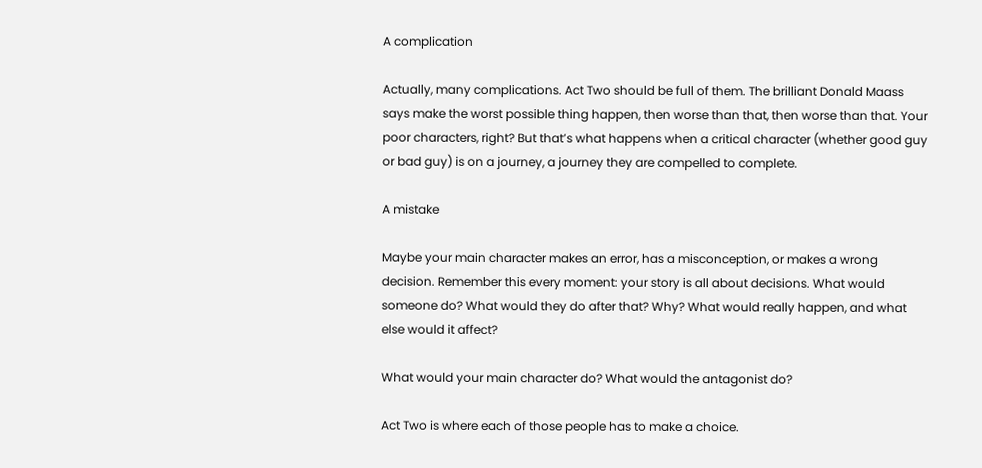A complication

Actually, many complications. Act Two should be full of them. The brilliant Donald Maass says make the worst possible thing happen, then worse than that, then worse than that. Your poor characters, right? But that’s what happens when a critical character (whether good guy or bad guy) is on a journey, a journey they are compelled to complete.

A mistake

Maybe your main character makes an error, has a misconception, or makes a wrong decision. Remember this every moment: your story is all about decisions. What would someone do? What would they do after that? Why? What would really happen, and what else would it affect?

What would your main character do? What would the antagonist do?

Act Two is where each of those people has to make a choice.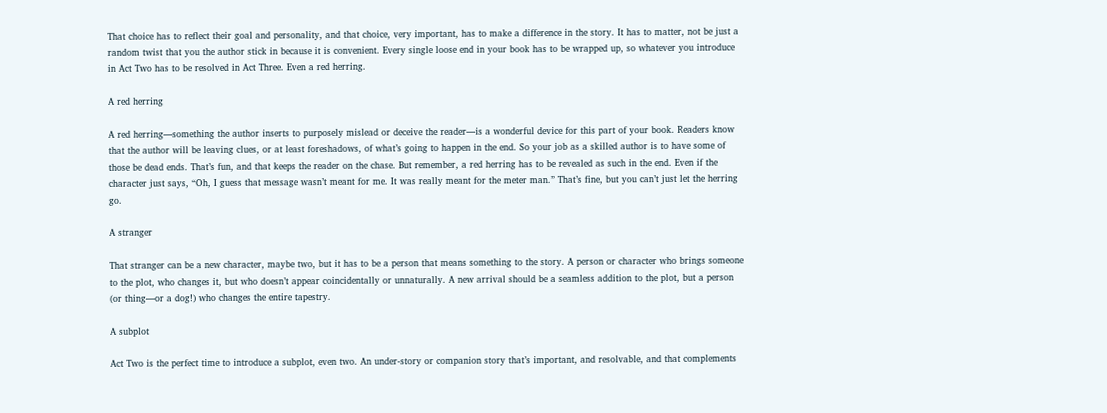That choice has to reflect their goal and personality, and that choice, very important, has to make a difference in the story. It has to matter, not be just a random twist that you the author stick in because it is convenient. Every single loose end in your book has to be wrapped up, so whatever you introduce in Act Two has to be resolved in Act Three. Even a red herring.

A red herring

A red herring—something the author inserts to purposely mislead or deceive the reader—is a wonderful device for this part of your book. Readers know that the author will be leaving clues, or at least foreshadows, of what’s going to happen in the end. So your job as a skilled author is to have some of those be dead ends. That’s fun, and that keeps the reader on the chase. But remember, a red herring has to be revealed as such in the end. Even if the character just says, “Oh, I guess that message wasn’t meant for me. It was really meant for the meter man.” That’s fine, but you can’t just let the herring go.

A stranger

That stranger can be a new character, maybe two, but it has to be a person that means something to the story. A person or character who brings someone to the plot, who changes it, but who doesn’t appear coincidentally or unnaturally. A new arrival should be a seamless addition to the plot, but a person (or thing—or a dog!) who changes the entire tapestry.

A subplot

Act Two is the perfect time to introduce a subplot, even two. An under-story or companion story that’s important, and resolvable, and that complements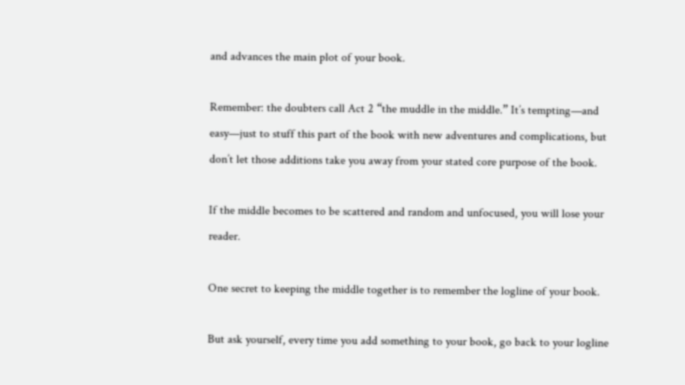and advances the main plot of your book.

Remember: the doubters call Act 2 “the muddle in the middle.” It’s tempting—and easy—just to stuff this part of the book with new adventures and complications, but don’t let those additions take you away from your stated core purpose of the book.

If the middle becomes to be scattered and random and unfocused, you will lose your reader.

One secret to keeping the middle together is to remember the logline of your book.

But ask yourself, every time you add something to your book, go back to your logline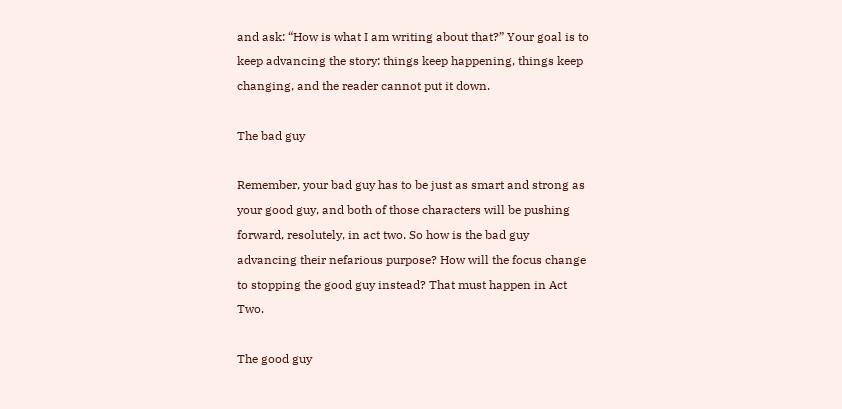and ask: “How is what I am writing about that?” Your goal is to keep advancing the story: things keep happening, things keep changing, and the reader cannot put it down.

The bad guy

Remember, your bad guy has to be just as smart and strong as your good guy, and both of those characters will be pushing forward, resolutely, in act two. So how is the bad guy advancing their nefarious purpose? How will the focus change to stopping the good guy instead? That must happen in Act Two.

The good guy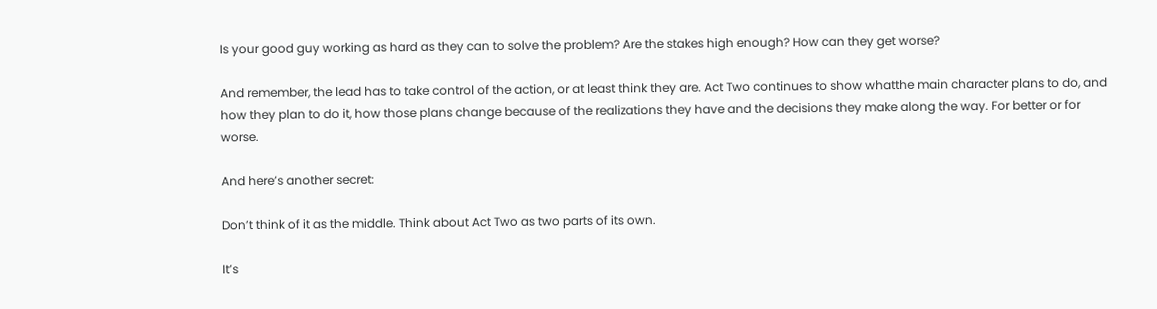Is your good guy working as hard as they can to solve the problem? Are the stakes high enough? How can they get worse?

And remember, the lead has to take control of the action, or at least think they are. Act Two continues to show whatthe main character plans to do, and how they plan to do it, how those plans change because of the realizations they have and the decisions they make along the way. For better or for worse.

And here’s another secret:

Don’t think of it as the middle. Think about Act Two as two parts of its own.

It’s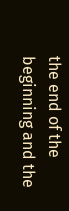the end of the beginning and the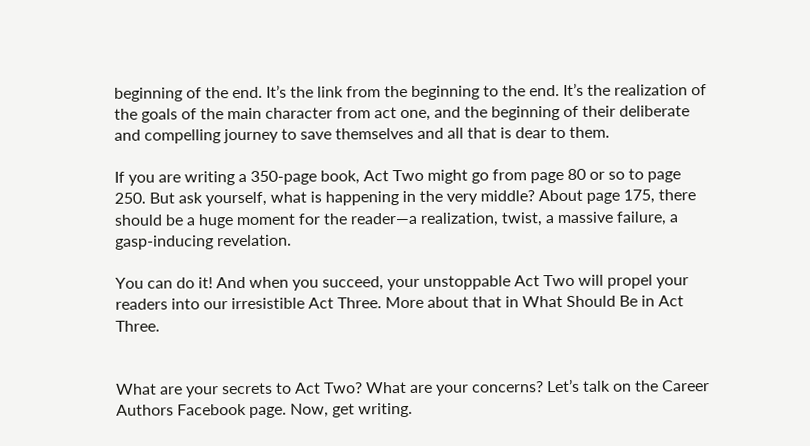beginning of the end. It’s the link from the beginning to the end. It’s the realization of the goals of the main character from act one, and the beginning of their deliberate and compelling journey to save themselves and all that is dear to them.

If you are writing a 350-page book, Act Two might go from page 80 or so to page 250. But ask yourself, what is happening in the very middle? About page 175, there should be a huge moment for the reader—a realization, twist, a massive failure, a gasp-inducing revelation.

You can do it! And when you succeed, your unstoppable Act Two will propel your readers into our irresistible Act Three. More about that in What Should Be in Act Three.


What are your secrets to Act Two? What are your concerns? Let’s talk on the Career Authors Facebook page. Now, get writing.